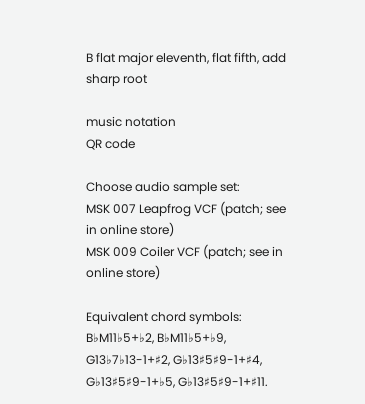B flat major eleventh, flat fifth, add sharp root

music notation
QR code

Choose audio sample set:
MSK 007 Leapfrog VCF (patch; see in online store)
MSK 009 Coiler VCF (patch; see in online store)

Equivalent chord symbols: B♭M11♭5+♭2, B♭M11♭5+♭9, G13♭7♭13-1+♯2, G♭13♯5♯9-1+♯4, G♭13♯5♯9-1+♭5, G♭13♯5♯9-1+♯11.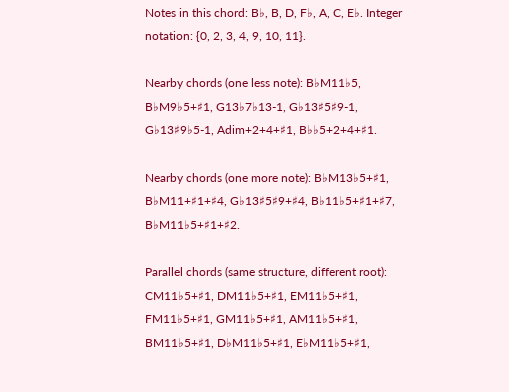Notes in this chord: B♭, B, D, F♭, A, C, E♭. Integer notation: {0, 2, 3, 4, 9, 10, 11}.

Nearby chords (one less note): B♭M11♭5, B♭M9♭5+♯1, G13♭7♭13-1, G♭13♯5♯9-1, G♭13♯9♭5-1, Adim+2+4+♯1, B♭♭5+2+4+♯1.

Nearby chords (one more note): B♭M13♭5+♯1, B♭M11+♯1+♯4, G♭13♯5♯9+♯4, B♭11♭5+♯1+♯7, B♭M11♭5+♯1+♯2.

Parallel chords (same structure, different root): CM11♭5+♯1, DM11♭5+♯1, EM11♭5+♯1, FM11♭5+♯1, GM11♭5+♯1, AM11♭5+♯1, BM11♭5+♯1, D♭M11♭5+♯1, E♭M11♭5+♯1,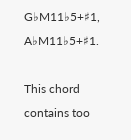G♭M11♭5+♯1, A♭M11♭5+♯1.

This chord contains too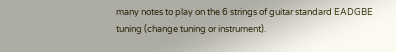many notes to play on the 6 strings of guitar standard EADGBE tuning (change tuning or instrument).